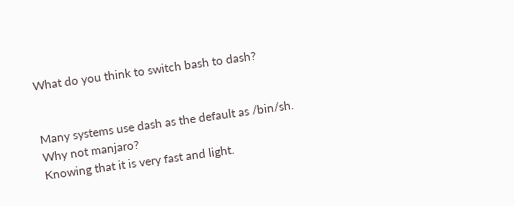What do you think to switch bash to dash?


Many systems use dash as the default as /bin/sh.
Why not manjaro?
Knowing that it is very fast and light.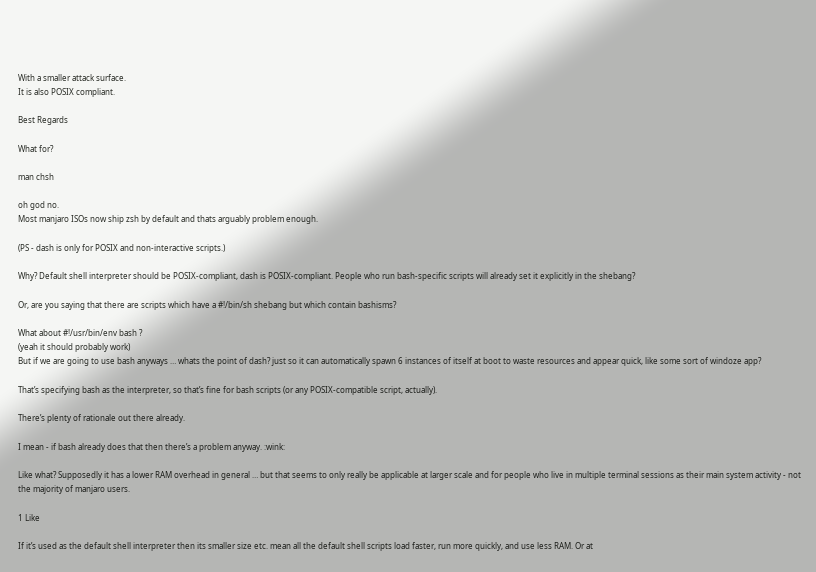With a smaller attack surface.
It is also POSIX compliant.

Best Regards

What for?

man chsh

oh god no.
Most manjaro ISOs now ship zsh by default and thats arguably problem enough.

(PS - dash is only for POSIX and non-interactive scripts.)

Why? Default shell interpreter should be POSIX-compliant, dash is POSIX-compliant. People who run bash-specific scripts will already set it explicitly in the shebang?

Or, are you saying that there are scripts which have a #!/bin/sh shebang but which contain bashisms?

What about #!/usr/bin/env bash ?
(yeah it should probably work)
But if we are going to use bash anyways … whats the point of dash? just so it can automatically spawn 6 instances of itself at boot to waste resources and appear quick, like some sort of windoze app?

That’s specifying bash as the interpreter, so that’s fine for bash scripts (or any POSIX-compatible script, actually).

There’s plenty of rationale out there already.

I mean - if bash already does that then there’s a problem anyway. :wink:

Like what? Supposedly it has a lower RAM overhead in general … but that seems to only really be applicable at larger scale and for people who live in multiple terminal sessions as their main system activity - not the majority of manjaro users.

1 Like

If it’s used as the default shell interpreter then its smaller size etc. mean all the default shell scripts load faster, run more quickly, and use less RAM. Or at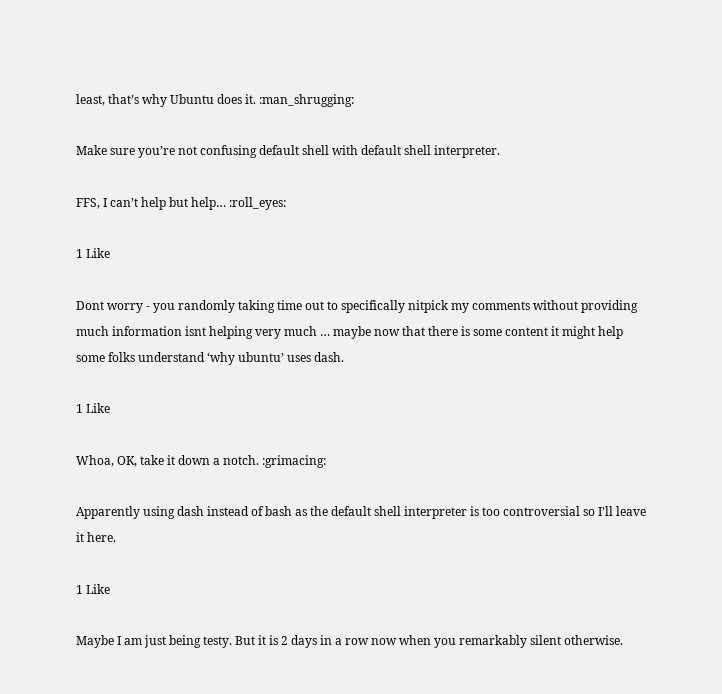least, that’s why Ubuntu does it. :man_shrugging:

Make sure you’re not confusing default shell with default shell interpreter.

FFS, I can’t help but help… :roll_eyes:

1 Like

Dont worry - you randomly taking time out to specifically nitpick my comments without providing much information isnt helping very much … maybe now that there is some content it might help some folks understand ‘why ubuntu’ uses dash.

1 Like

Whoa, OK, take it down a notch. :grimacing:

Apparently using dash instead of bash as the default shell interpreter is too controversial so I’ll leave it here.

1 Like

Maybe I am just being testy. But it is 2 days in a row now when you remarkably silent otherwise.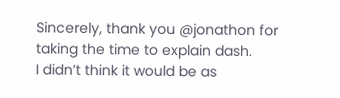Sincerely, thank you @jonathon for taking the time to explain dash.
I didn’t think it would be as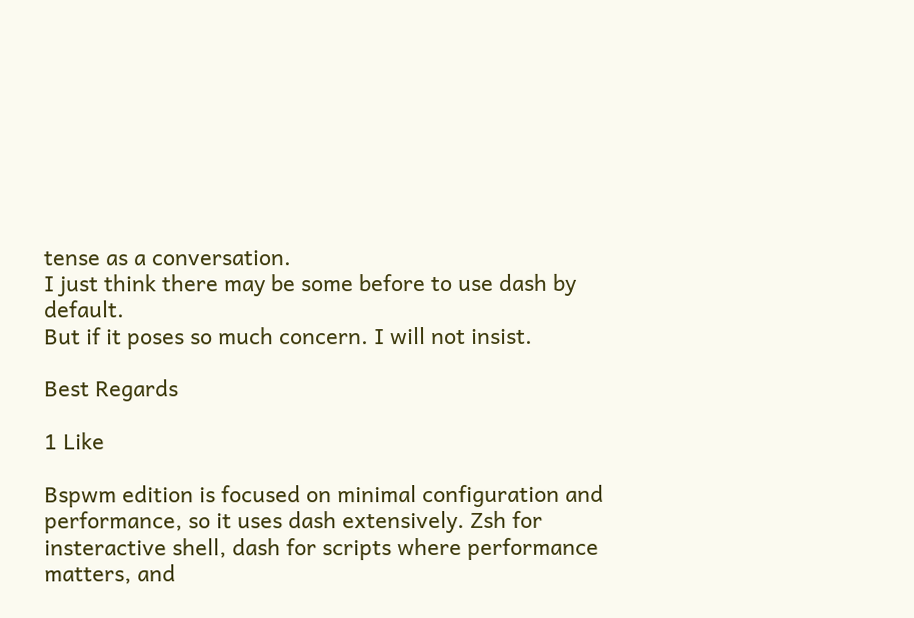tense as a conversation.
I just think there may be some before to use dash by default.
But if it poses so much concern. I will not insist.

Best Regards

1 Like

Bspwm edition is focused on minimal configuration and performance, so it uses dash extensively. Zsh for insteractive shell, dash for scripts where performance matters, and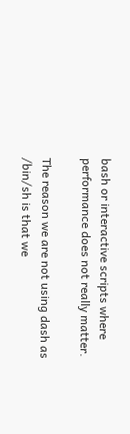bash or interactive scripts where performance does not really matter.

The reason we are not using dash as /bin/sh is that we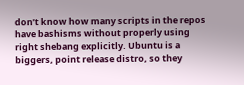don’t know how many scripts in the repos have bashisms without properly using right shebang explicitly. Ubuntu is a biggers, point release distro, so they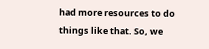had more resources to do things like that. So, we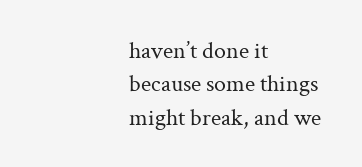haven’t done it because some things might break, and we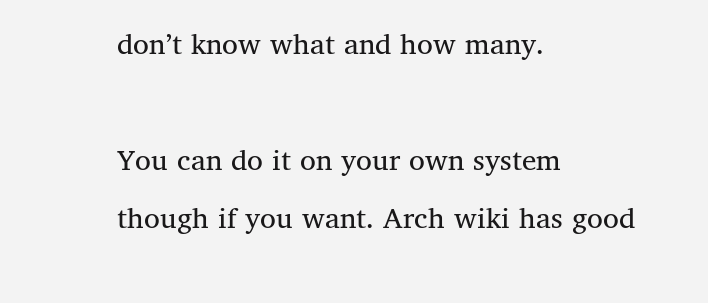don’t know what and how many.

You can do it on your own system though if you want. Arch wiki has good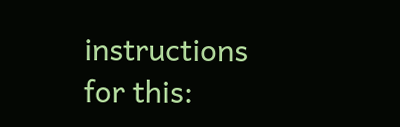instructions for this: